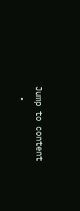Jump to content
  •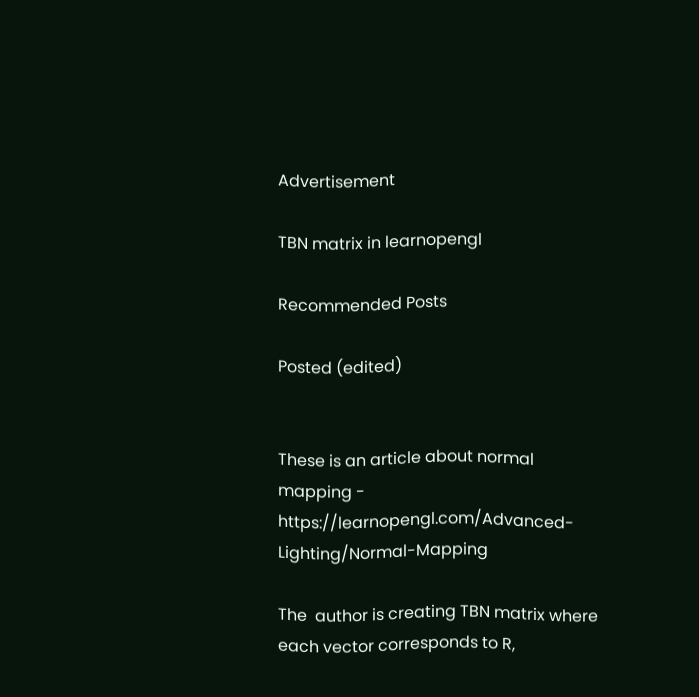Advertisement

TBN matrix in learnopengl

Recommended Posts

Posted (edited)


These is an article about normal mapping - https://learnopengl.com/Advanced-Lighting/Normal-Mapping

The  author is creating TBN matrix where each vector corresponds to R,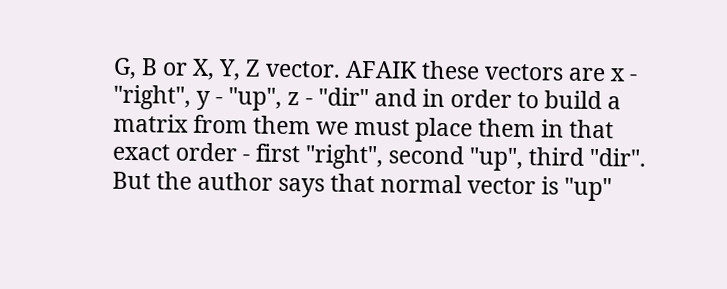G, B or X, Y, Z vector. AFAIK these vectors are x - "right", y - "up", z - "dir" and in order to build a matrix from them we must place them in that exact order - first "right", second "up", third "dir". But the author says that normal vector is "up"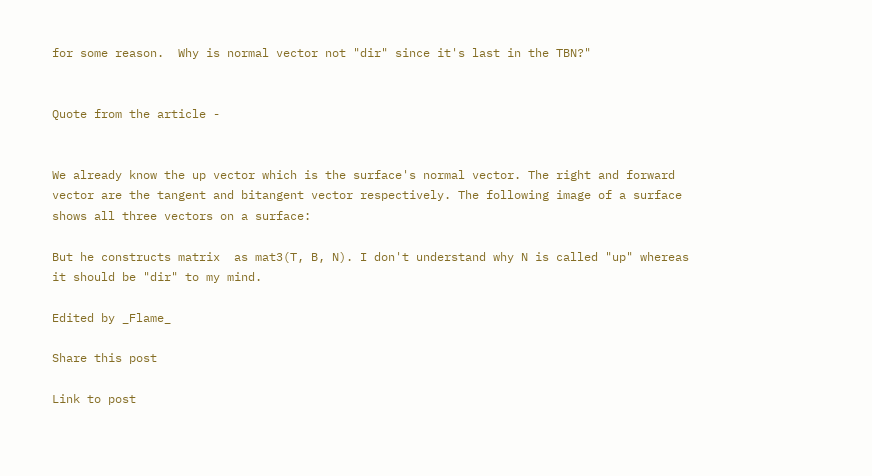for some reason.  Why is normal vector not "dir" since it's last in the TBN?"


Quote from the article -


We already know the up vector which is the surface's normal vector. The right and forward vector are the tangent and bitangent vector respectively. The following image of a surface shows all three vectors on a surface:

But he constructs matrix  as mat3(T, B, N). I don't understand why N is called "up" whereas it should be "dir" to my mind.

Edited by _Flame_

Share this post

Link to post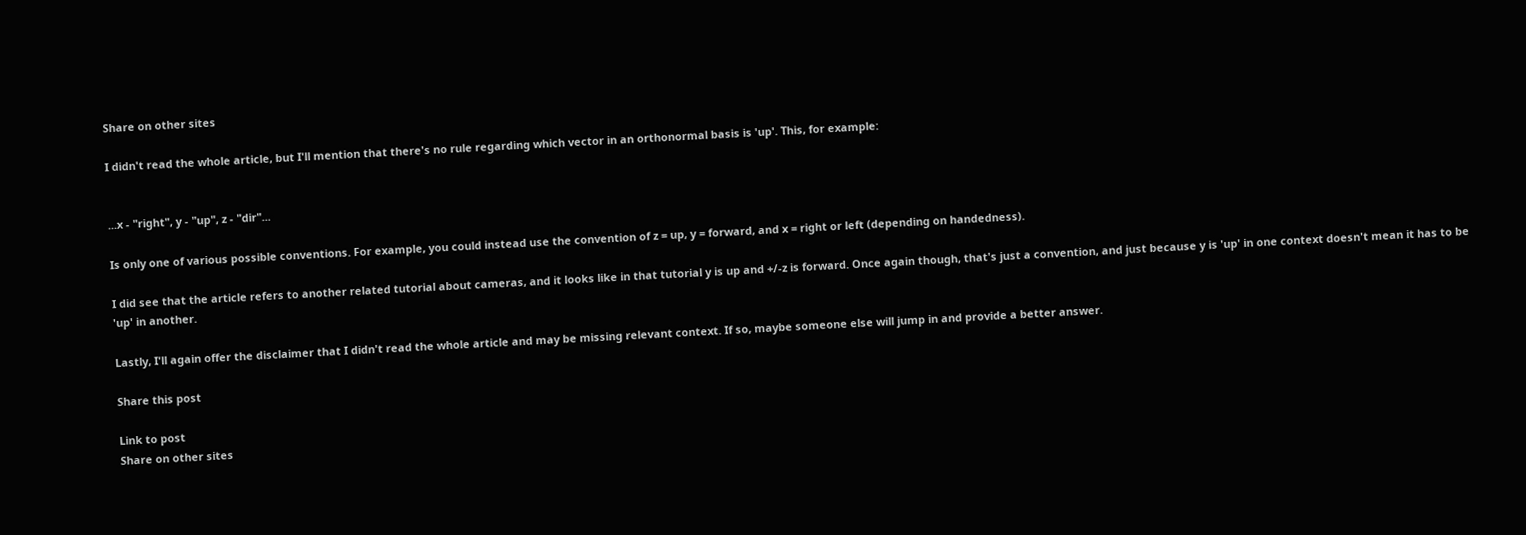Share on other sites

I didn't read the whole article, but I'll mention that there's no rule regarding which vector in an orthonormal basis is 'up'. This, for example:


...x - "right", y - "up", z - "dir"...

Is only one of various possible conventions. For example, you could instead use the convention of z = up, y = forward, and x = right or left (depending on handedness).

I did see that the article refers to another related tutorial about cameras, and it looks like in that tutorial y is up and +/-z is forward. Once again though, that's just a convention, and just because y is 'up' in one context doesn't mean it has to be 'up' in another.

Lastly, I'll again offer the disclaimer that I didn't read the whole article and may be missing relevant context. If so, maybe someone else will jump in and provide a better answer.

Share this post

Link to post
Share on other sites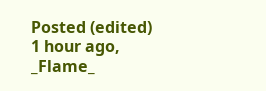Posted (edited)
1 hour ago, _Flame_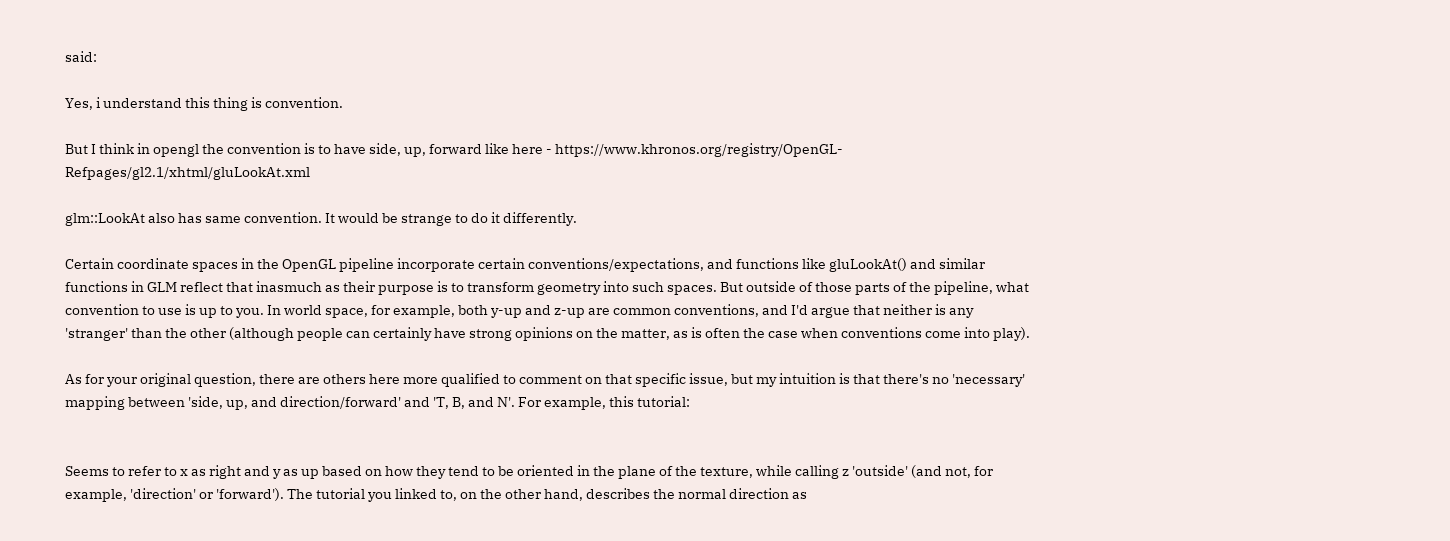said:

Yes, i understand this thing is convention.

But I think in opengl the convention is to have side, up, forward like here - https://www.khronos.org/registry/OpenGL-Refpages/gl2.1/xhtml/gluLookAt.xml

glm::LookAt also has same convention. It would be strange to do it differently.

Certain coordinate spaces in the OpenGL pipeline incorporate certain conventions/expectations, and functions like gluLookAt() and similar functions in GLM reflect that inasmuch as their purpose is to transform geometry into such spaces. But outside of those parts of the pipeline, what convention to use is up to you. In world space, for example, both y-up and z-up are common conventions, and I'd argue that neither is any 'stranger' than the other (although people can certainly have strong opinions on the matter, as is often the case when conventions come into play).

As for your original question, there are others here more qualified to comment on that specific issue, but my intuition is that there's no 'necessary' mapping between 'side, up, and direction/forward' and 'T, B, and N'. For example, this tutorial:


Seems to refer to x as right and y as up based on how they tend to be oriented in the plane of the texture, while calling z 'outside' (and not, for example, 'direction' or 'forward'). The tutorial you linked to, on the other hand, describes the normal direction as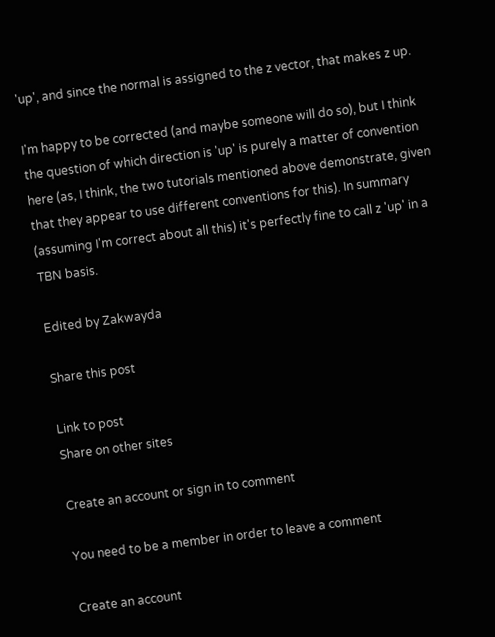'up', and since the normal is assigned to the z vector, that makes z up.

I'm happy to be corrected (and maybe someone will do so), but I think the question of which direction is 'up' is purely a matter of convention here (as, I think, the two tutorials mentioned above demonstrate, given that they appear to use different conventions for this). In summary (assuming I'm correct about all this) it's perfectly fine to call z 'up' in a TBN basis.

Edited by Zakwayda

Share this post

Link to post
Share on other sites

Create an account or sign in to comment

You need to be a member in order to leave a comment

Create an account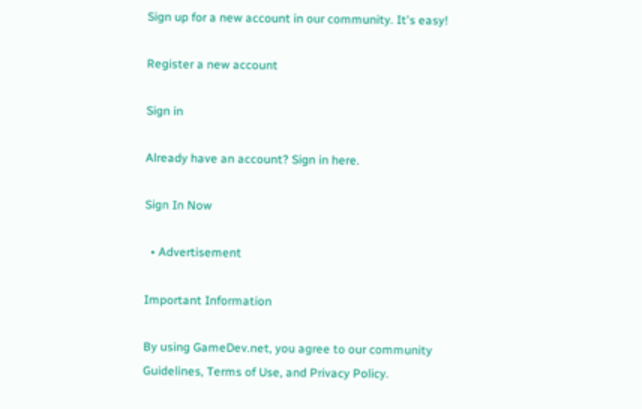Sign up for a new account in our community. It's easy!

Register a new account

Sign in

Already have an account? Sign in here.

Sign In Now

  • Advertisement

Important Information

By using GameDev.net, you agree to our community Guidelines, Terms of Use, and Privacy Policy.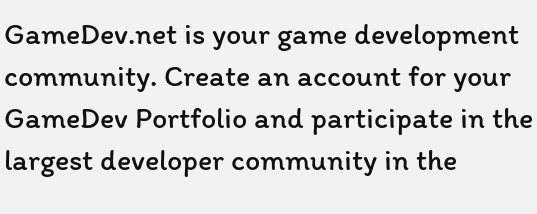GameDev.net is your game development community. Create an account for your GameDev Portfolio and participate in the largest developer community in the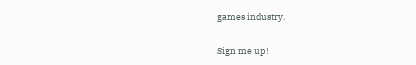games industry.

Sign me up!